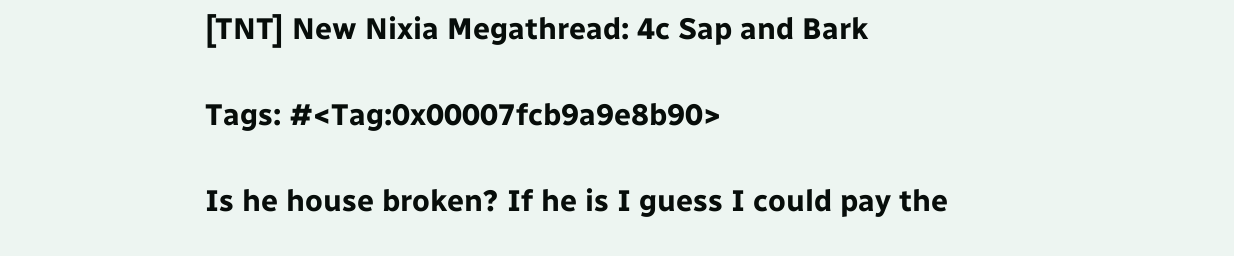[TNT] New Nixia Megathread: 4c Sap and Bark

Tags: #<Tag:0x00007fcb9a9e8b90>

Is he house broken? If he is I guess I could pay the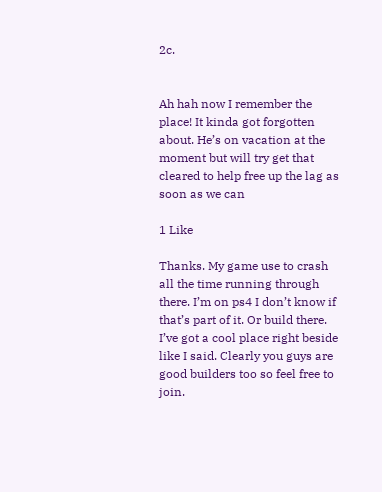2c.


Ah hah now I remember the place! It kinda got forgotten about. He’s on vacation at the moment but will try get that cleared to help free up the lag as soon as we can

1 Like

Thanks. My game use to crash all the time running through there. I’m on ps4 I don’t know if that’s part of it. Or build there. I’ve got a cool place right beside like I said. Clearly you guys are good builders too so feel free to join.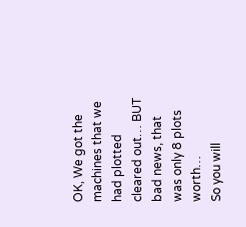OK, We got the machines that we had plotted cleared out… BUT bad news, that was only 8 plots worth…
So you will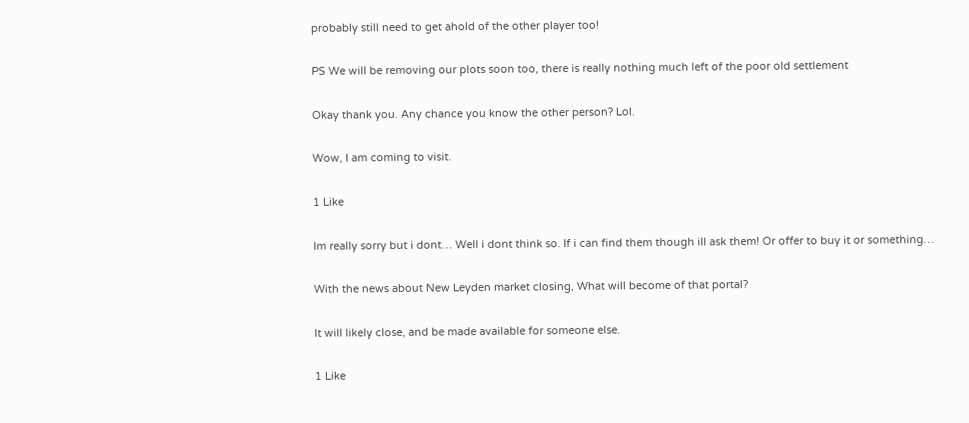probably still need to get ahold of the other player too!

PS We will be removing our plots soon too, there is really nothing much left of the poor old settlement

Okay thank you. Any chance you know the other person? Lol.

Wow, I am coming to visit.

1 Like

Im really sorry but i dont… Well i dont think so. If i can find them though ill ask them! Or offer to buy it or something…

With the news about New Leyden market closing, What will become of that portal?

It will likely close, and be made available for someone else.

1 Like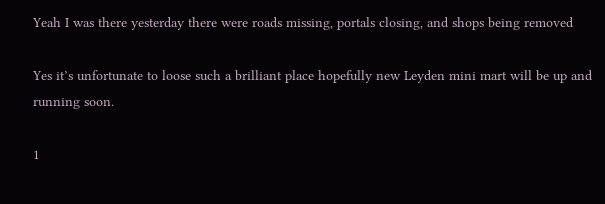Yeah I was there yesterday there were roads missing, portals closing, and shops being removed

Yes it’s unfortunate to loose such a brilliant place hopefully new Leyden mini mart will be up and running soon.

1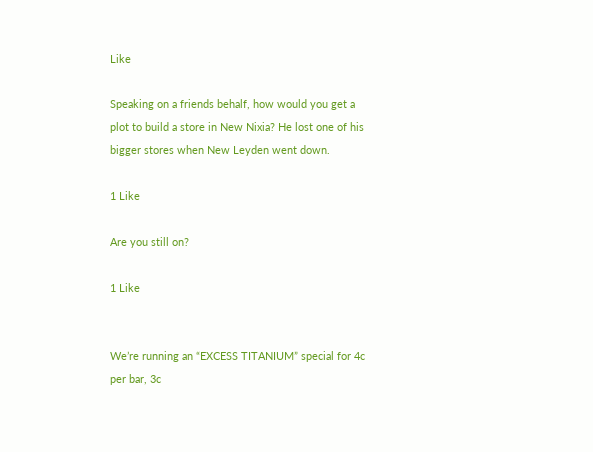Like

Speaking on a friends behalf, how would you get a plot to build a store in New Nixia? He lost one of his bigger stores when New Leyden went down.

1 Like

Are you still on?

1 Like


We’re running an “EXCESS TITANIUM” special for 4c per bar, 3c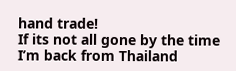hand trade!
If its not all gone by the time I’m back from Thailand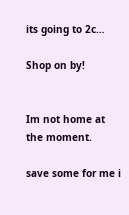its going to 2c…

Shop on by!


Im not home at the moment.

save some for me i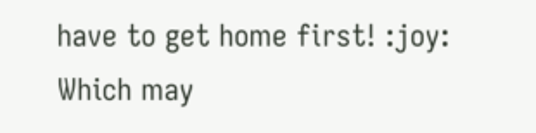have to get home first! :joy:
Which may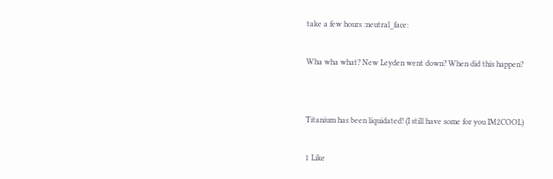take a few hours :neutral_face:

Wha wha what? New Leyden went down? When did this happen?


Titanium has been liquidated! (I still have some for you IM2COOL)

1 Like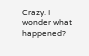Crazy. I wonder what happened?